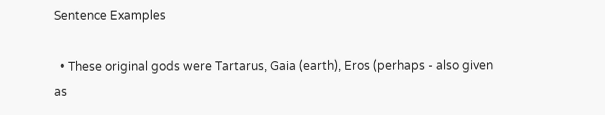Sentence Examples

  • These original gods were Tartarus, Gaia (earth), Eros (perhaps - also given as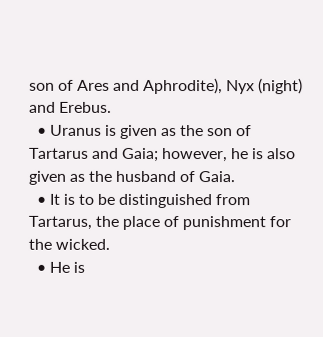son of Ares and Aphrodite), Nyx (night) and Erebus.
  • Uranus is given as the son of Tartarus and Gaia; however, he is also given as the husband of Gaia.
  • It is to be distinguished from Tartarus, the place of punishment for the wicked.
  • He is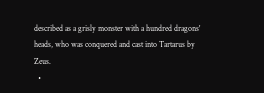described as a grisly monster with a hundred dragons' heads, who was conquered and cast into Tartarus by Zeus.
  •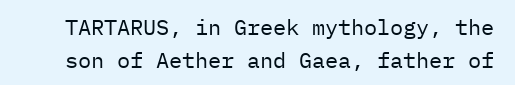TARTARUS, in Greek mythology, the son of Aether and Gaea, father of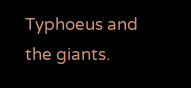Typhoeus and the giants.